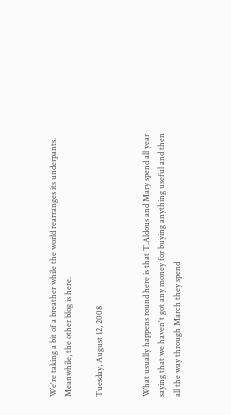We're taking a bit of a breather while the world rearranges its underpants. Meanwhile, the other blog is here.

Tuesday, August 12, 2008


What usually happens round here is that T.Aldous and Mary spend all year saying that we haven't got any money for buying anything useful and then all the way through March they spend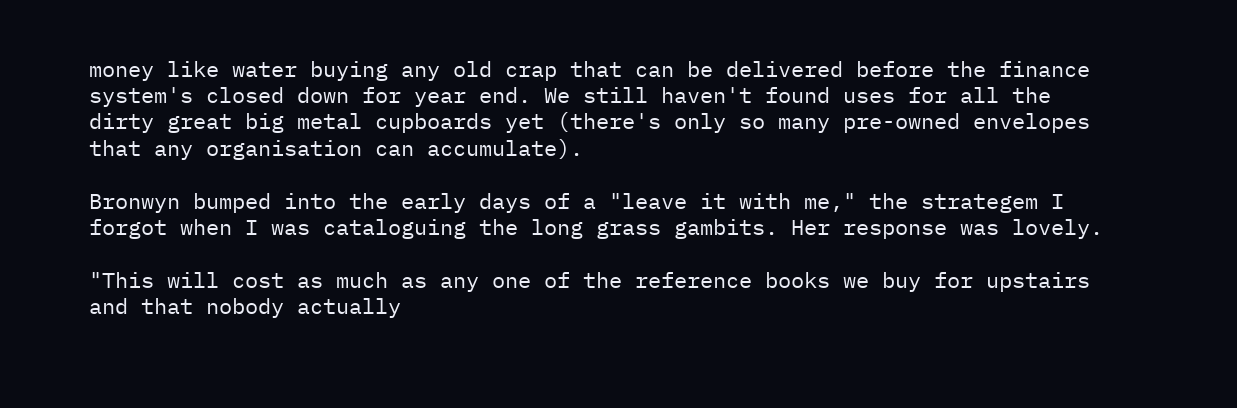money like water buying any old crap that can be delivered before the finance system's closed down for year end. We still haven't found uses for all the dirty great big metal cupboards yet (there's only so many pre-owned envelopes that any organisation can accumulate).

Bronwyn bumped into the early days of a "leave it with me," the strategem I forgot when I was cataloguing the long grass gambits. Her response was lovely.

"This will cost as much as any one of the reference books we buy for upstairs and that nobody actually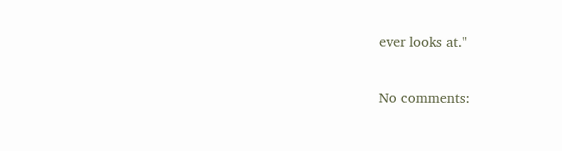ever looks at."

No comments: